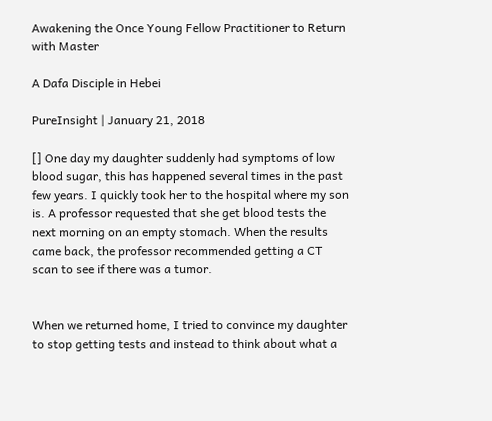Awakening the Once Young Fellow Practitioner to Return with Master

A Dafa Disciple in Hebei

PureInsight | January 21, 2018

[] One day my daughter suddenly had symptoms of low blood sugar, this has happened several times in the past few years. I quickly took her to the hospital where my son is. A professor requested that she get blood tests the next morning on an empty stomach. When the results came back, the professor recommended getting a CT scan to see if there was a tumor.


When we returned home, I tried to convince my daughter to stop getting tests and instead to think about what a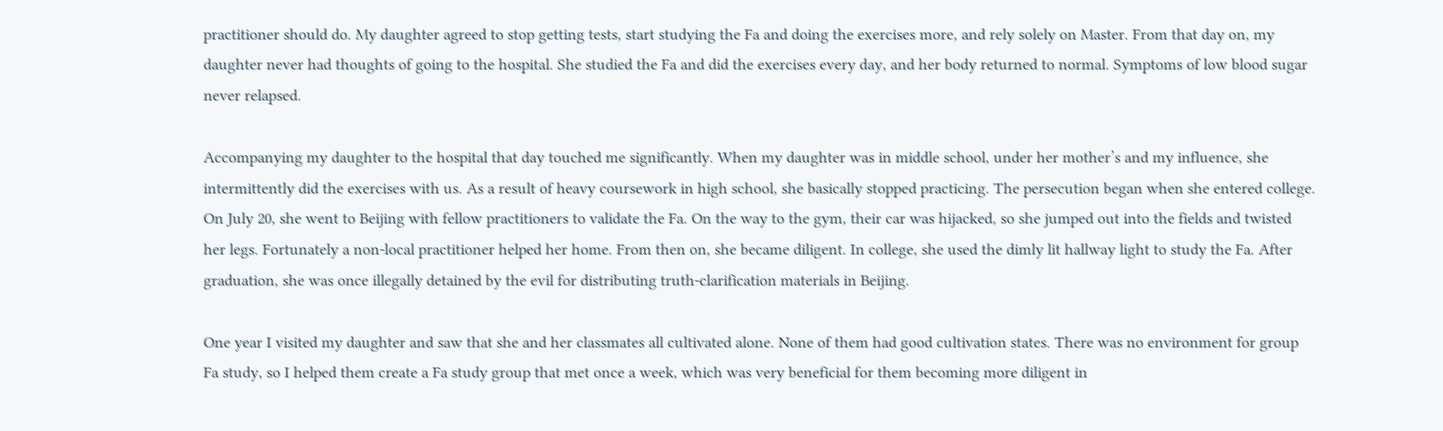practitioner should do. My daughter agreed to stop getting tests, start studying the Fa and doing the exercises more, and rely solely on Master. From that day on, my daughter never had thoughts of going to the hospital. She studied the Fa and did the exercises every day, and her body returned to normal. Symptoms of low blood sugar never relapsed.

Accompanying my daughter to the hospital that day touched me significantly. When my daughter was in middle school, under her mother’s and my influence, she intermittently did the exercises with us. As a result of heavy coursework in high school, she basically stopped practicing. The persecution began when she entered college. On July 20, she went to Beijing with fellow practitioners to validate the Fa. On the way to the gym, their car was hijacked, so she jumped out into the fields and twisted her legs. Fortunately a non-local practitioner helped her home. From then on, she became diligent. In college, she used the dimly lit hallway light to study the Fa. After graduation, she was once illegally detained by the evil for distributing truth-clarification materials in Beijing.

One year I visited my daughter and saw that she and her classmates all cultivated alone. None of them had good cultivation states. There was no environment for group Fa study, so I helped them create a Fa study group that met once a week, which was very beneficial for them becoming more diligent in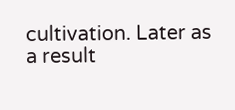cultivation. Later as a result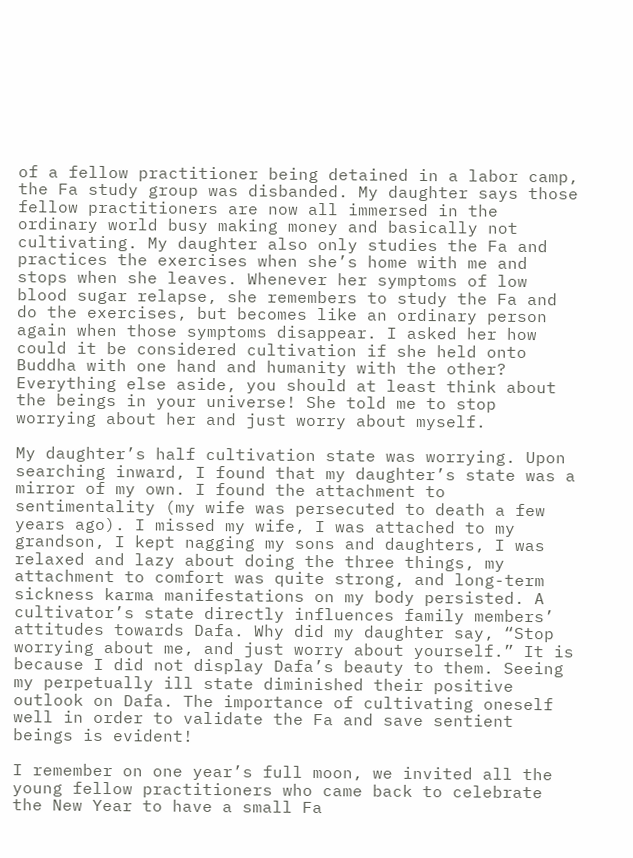of a fellow practitioner being detained in a labor camp, the Fa study group was disbanded. My daughter says those fellow practitioners are now all immersed in the ordinary world busy making money and basically not cultivating. My daughter also only studies the Fa and practices the exercises when she’s home with me and stops when she leaves. Whenever her symptoms of low blood sugar relapse, she remembers to study the Fa and do the exercises, but becomes like an ordinary person again when those symptoms disappear. I asked her how could it be considered cultivation if she held onto Buddha with one hand and humanity with the other? Everything else aside, you should at least think about the beings in your universe! She told me to stop worrying about her and just worry about myself.

My daughter’s half cultivation state was worrying. Upon searching inward, I found that my daughter’s state was a mirror of my own. I found the attachment to sentimentality (my wife was persecuted to death a few years ago). I missed my wife, I was attached to my grandson, I kept nagging my sons and daughters, I was relaxed and lazy about doing the three things, my attachment to comfort was quite strong, and long-term sickness karma manifestations on my body persisted. A cultivator’s state directly influences family members’ attitudes towards Dafa. Why did my daughter say, “Stop worrying about me, and just worry about yourself.” It is because I did not display Dafa’s beauty to them. Seeing my perpetually ill state diminished their positive outlook on Dafa. The importance of cultivating oneself well in order to validate the Fa and save sentient beings is evident!

I remember on one year’s full moon, we invited all the young fellow practitioners who came back to celebrate the New Year to have a small Fa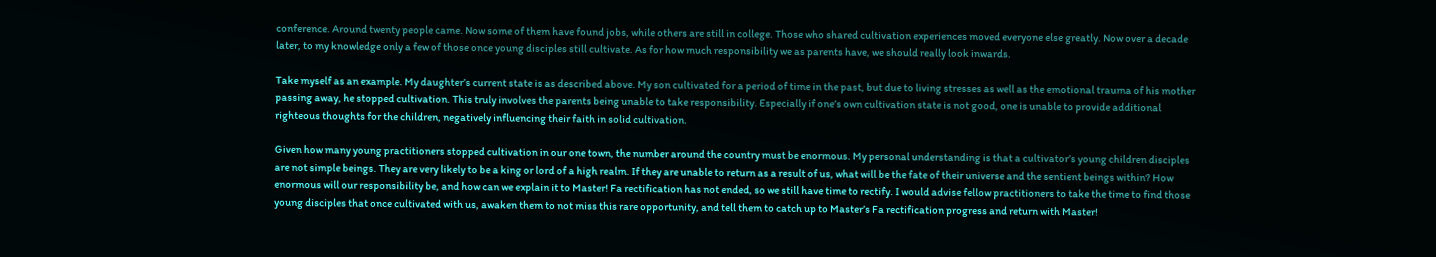conference. Around twenty people came. Now some of them have found jobs, while others are still in college. Those who shared cultivation experiences moved everyone else greatly. Now over a decade later, to my knowledge only a few of those once young disciples still cultivate. As for how much responsibility we as parents have, we should really look inwards.

Take myself as an example. My daughter’s current state is as described above. My son cultivated for a period of time in the past, but due to living stresses as well as the emotional trauma of his mother passing away, he stopped cultivation. This truly involves the parents being unable to take responsibility. Especially if one’s own cultivation state is not good, one is unable to provide additional righteous thoughts for the children, negatively influencing their faith in solid cultivation.

Given how many young practitioners stopped cultivation in our one town, the number around the country must be enormous. My personal understanding is that a cultivator’s young children disciples are not simple beings. They are very likely to be a king or lord of a high realm. If they are unable to return as a result of us, what will be the fate of their universe and the sentient beings within? How enormous will our responsibility be, and how can we explain it to Master! Fa rectification has not ended, so we still have time to rectify. I would advise fellow practitioners to take the time to find those young disciples that once cultivated with us, awaken them to not miss this rare opportunity, and tell them to catch up to Master’s Fa rectification progress and return with Master!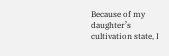Because of my daughter’s cultivation state, I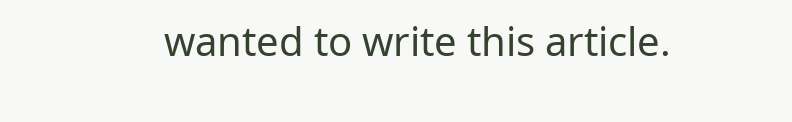wanted to write this article.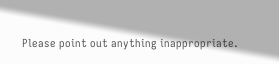Please point out anything inappropriate.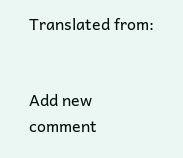Translated from:


Add new comment